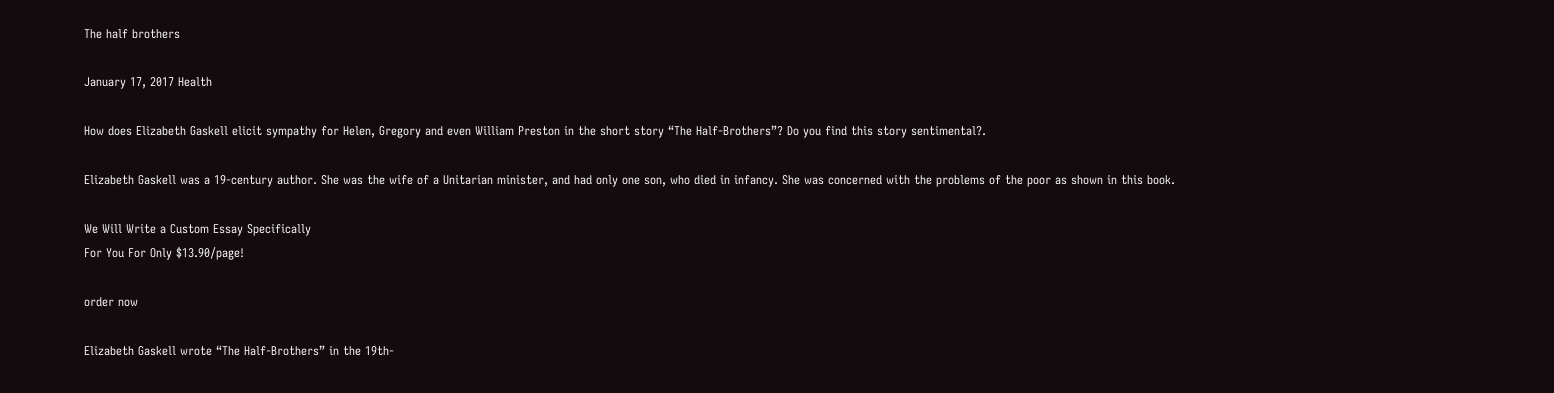The half brothers

January 17, 2017 Health

How does Elizabeth Gaskell elicit sympathy for Helen, Gregory and even William Preston in the short story “The Half-Brothers”? Do you find this story sentimental?.

Elizabeth Gaskell was a 19-century author. She was the wife of a Unitarian minister, and had only one son, who died in infancy. She was concerned with the problems of the poor as shown in this book.

We Will Write a Custom Essay Specifically
For You For Only $13.90/page!

order now

Elizabeth Gaskell wrote “The Half-Brothers” in the 19th-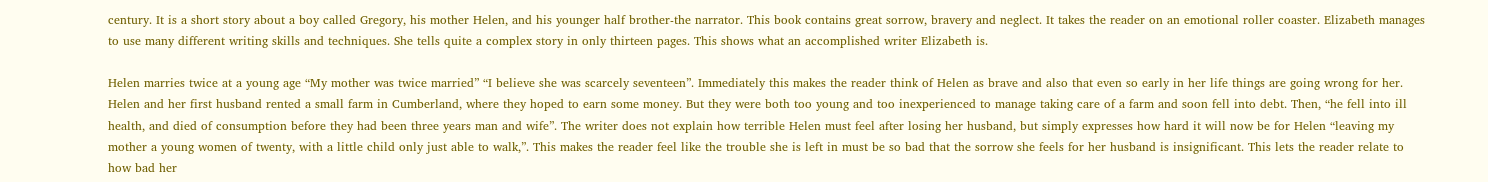century. It is a short story about a boy called Gregory, his mother Helen, and his younger half brother-the narrator. This book contains great sorrow, bravery and neglect. It takes the reader on an emotional roller coaster. Elizabeth manages to use many different writing skills and techniques. She tells quite a complex story in only thirteen pages. This shows what an accomplished writer Elizabeth is.

Helen marries twice at a young age “My mother was twice married” “I believe she was scarcely seventeen”. Immediately this makes the reader think of Helen as brave and also that even so early in her life things are going wrong for her. Helen and her first husband rented a small farm in Cumberland, where they hoped to earn some money. But they were both too young and too inexperienced to manage taking care of a farm and soon fell into debt. Then, “he fell into ill health, and died of consumption before they had been three years man and wife”. The writer does not explain how terrible Helen must feel after losing her husband, but simply expresses how hard it will now be for Helen “leaving my mother a young women of twenty, with a little child only just able to walk,”. This makes the reader feel like the trouble she is left in must be so bad that the sorrow she feels for her husband is insignificant. This lets the reader relate to how bad her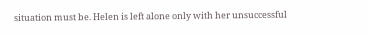situation must be. Helen is left alone only with her unsuccessful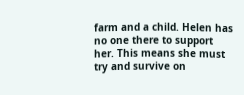farm and a child. Helen has no one there to support her. This means she must try and survive on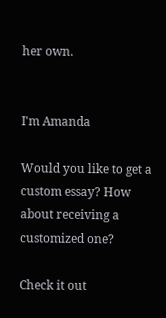her own.


I'm Amanda

Would you like to get a custom essay? How about receiving a customized one?

Check it out